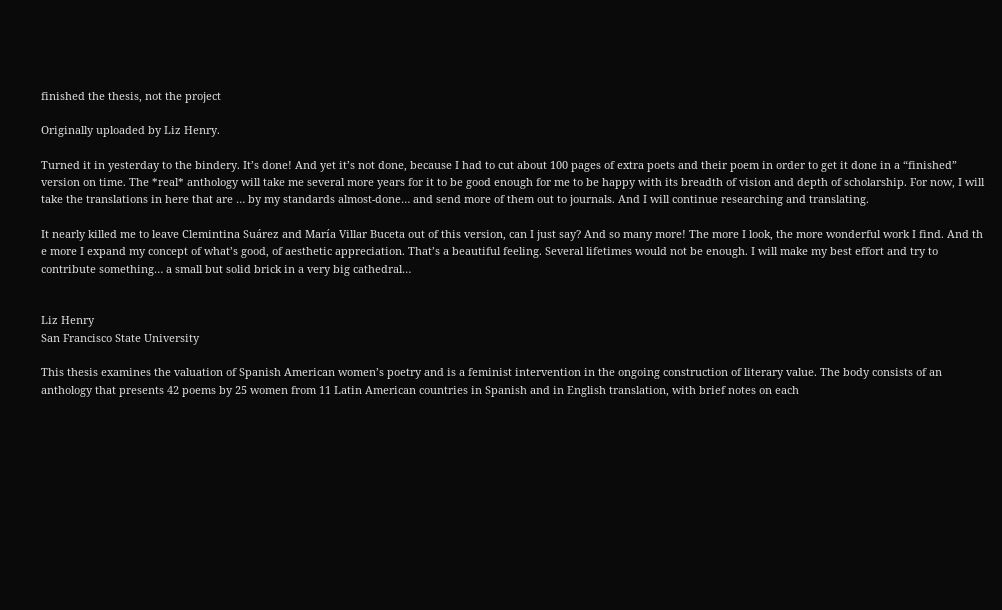finished the thesis, not the project

Originally uploaded by Liz Henry.

Turned it in yesterday to the bindery. It’s done! And yet it’s not done, because I had to cut about 100 pages of extra poets and their poem in order to get it done in a “finished” version on time. The *real* anthology will take me several more years for it to be good enough for me to be happy with its breadth of vision and depth of scholarship. For now, I will take the translations in here that are … by my standards almost-done… and send more of them out to journals. And I will continue researching and translating.

It nearly killed me to leave Clemintina Suárez and María Villar Buceta out of this version, can I just say? And so many more! The more I look, the more wonderful work I find. And th e more I expand my concept of what’s good, of aesthetic appreciation. That’s a beautiful feeling. Several lifetimes would not be enough. I will make my best effort and try to contribute something… a small but solid brick in a very big cathedral…


Liz Henry
San Francisco State University

This thesis examines the valuation of Spanish American women’s poetry and is a feminist intervention in the ongoing construction of literary value. The body consists of an anthology that presents 42 poems by 25 women from 11 Latin American countries in Spanish and in English translation, with brief notes on each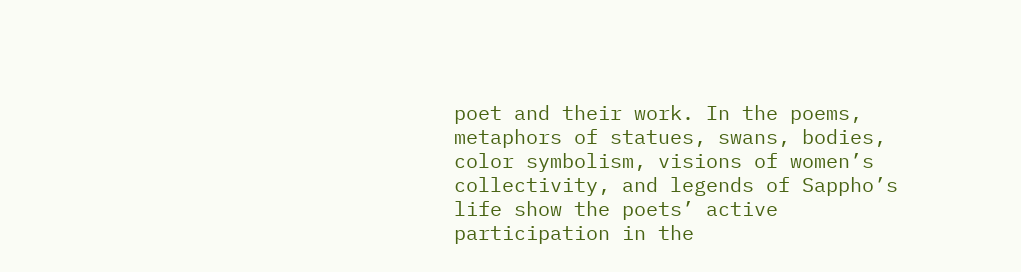poet and their work. In the poems, metaphors of statues, swans, bodies, color symbolism, visions of women’s collectivity, and legends of Sappho’s life show the poets’ active participation in the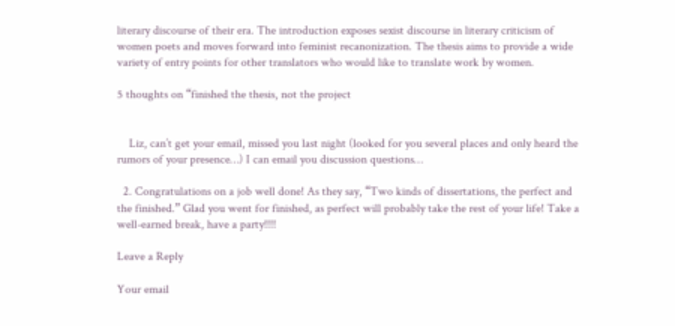literary discourse of their era. The introduction exposes sexist discourse in literary criticism of women poets and moves forward into feminist recanonization. The thesis aims to provide a wide variety of entry points for other translators who would like to translate work by women.

5 thoughts on “finished the thesis, not the project


    Liz, can’t get your email, missed you last night (looked for you several places and only heard the rumors of your presence…) I can email you discussion questions…

  2. Congratulations on a job well done! As they say, “Two kinds of dissertations, the perfect and the finished.” Glad you went for finished, as perfect will probably take the rest of your life! Take a well-earned break, have a party!!!!

Leave a Reply

Your email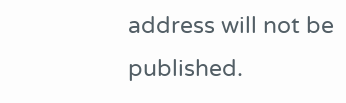address will not be published.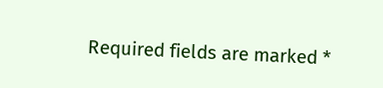Required fields are marked *